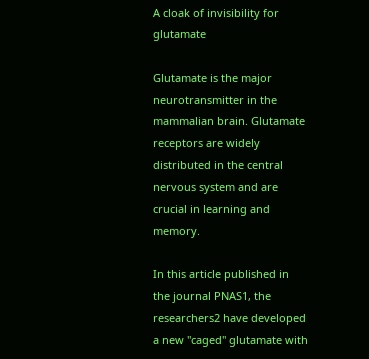A cloak of invisibility for glutamate

Glutamate is the major neurotransmitter in the mammalian brain. Glutamate receptors are widely distributed in the central nervous system and are crucial in learning and memory.

In this article published in the journal PNAS1, the researchers2 have developed a new "caged" glutamate with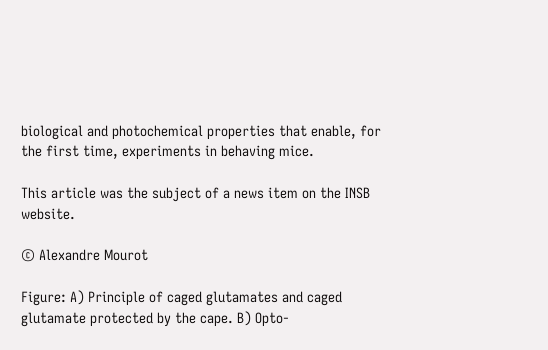biological and photochemical properties that enable, for the first time, experiments in behaving mice.

This article was the subject of a news item on the INSB website.

© Alexandre Mourot

Figure: A) Principle of caged glutamates and caged glutamate protected by the cape. B) Opto-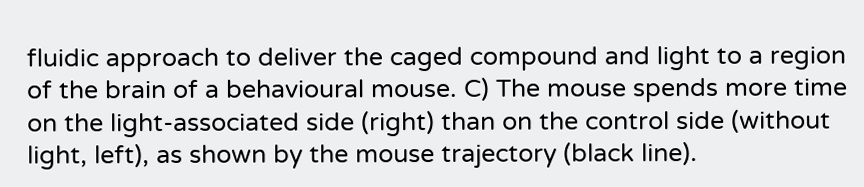fluidic approach to deliver the caged compound and light to a region of the brain of a behavioural mouse. C) The mouse spends more time on the light-associated side (right) than on the control side (without light, left), as shown by the mouse trajectory (black line).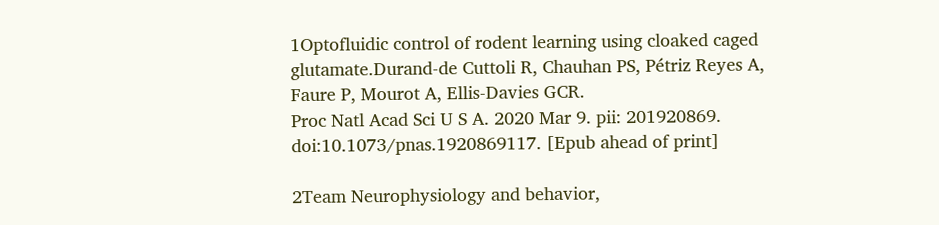1Optofluidic control of rodent learning using cloaked caged glutamate.Durand-de Cuttoli R, Chauhan PS, Pétriz Reyes A, Faure P, Mourot A, Ellis-Davies GCR.
Proc Natl Acad Sci U S A. 2020 Mar 9. pii: 201920869. doi:10.1073/pnas.1920869117. [Epub ahead of print]

2Team Neurophysiology and behavior,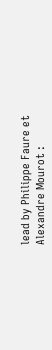lead by Philippe Faure et Alexandre Mourot :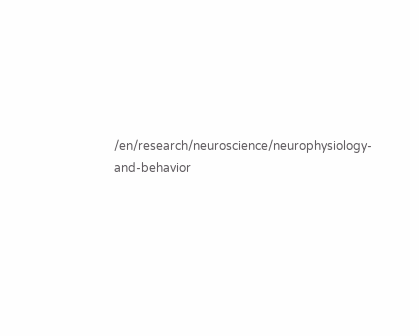/en/research/neuroscience/neurophysiology-and-behavior